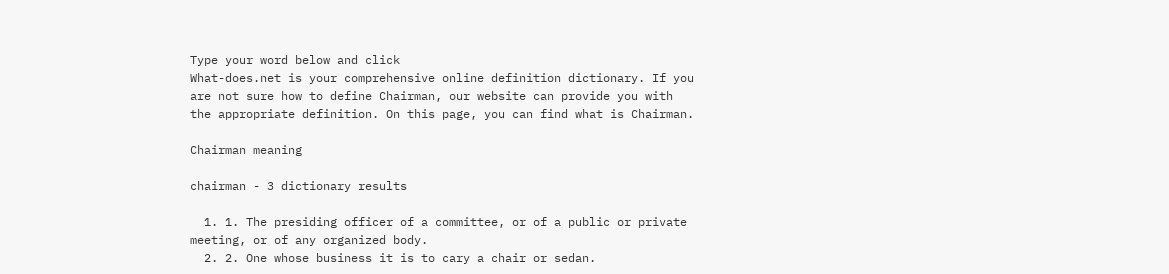Type your word below and click
What-does.net is your comprehensive online definition dictionary. If you are not sure how to define Chairman, our website can provide you with the appropriate definition. On this page, you can find what is Chairman.

Chairman meaning

chairman - 3 dictionary results

  1. 1. The presiding officer of a committee, or of a public or private meeting, or of any organized body.
  2. 2. One whose business it is to cary a chair or sedan.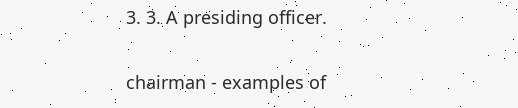3. 3. A presiding officer.

chairman - examples of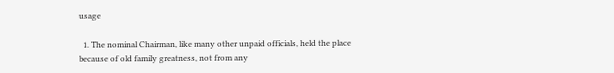usage

  1. The nominal Chairman, like many other unpaid officials, held the place because of old family greatness, not from any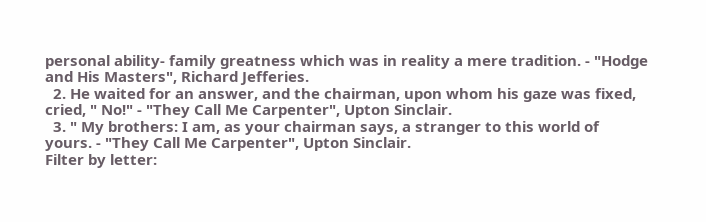personal ability- family greatness which was in reality a mere tradition. - "Hodge and His Masters", Richard Jefferies.
  2. He waited for an answer, and the chairman, upon whom his gaze was fixed, cried, " No!" - "They Call Me Carpenter", Upton Sinclair.
  3. " My brothers: I am, as your chairman says, a stranger to this world of yours. - "They Call Me Carpenter", Upton Sinclair.
Filter by letter: